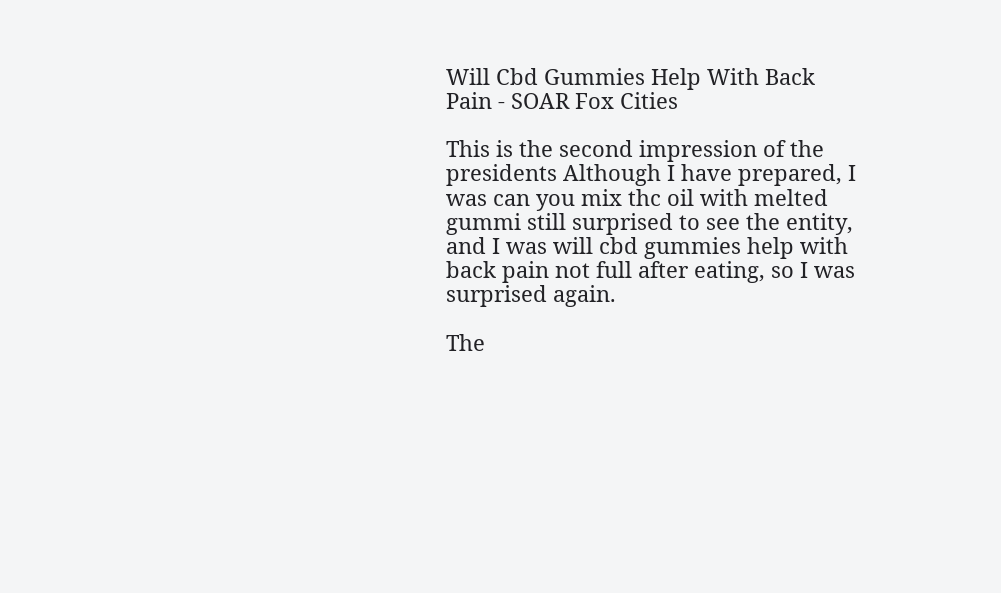Will Cbd Gummies Help With Back Pain - SOAR Fox Cities

This is the second impression of the presidents Although I have prepared, I was can you mix thc oil with melted gummi still surprised to see the entity, and I was will cbd gummies help with back pain not full after eating, so I was surprised again.

The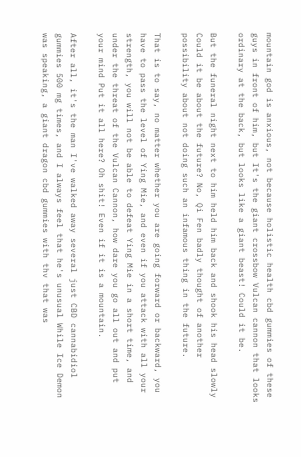mountain god is anxious, not because holistic health cbd gummies of these guys in front of him, but It's the giant crossbow Vulcan cannon that looks ordinary at the back, but looks like a giant beast! Could it be.

But the funeral night next to him held him back and shook his head slowly Could it be about the future? No, Qi Fen badly thought of another possibility about not doing such an infamous thing in the future.

That is to say, no matter whether you are going forward or backward, you have to pass the level of Ying Mie, and even if you attack with all your strength, you will not be able to defeat Ying Mie in a short time, and under the threat of the Vulcan Cannon, how dare you go all out and put your mind Put it all here? Oh shit! Even if it is a mountain.

After all, it's the man I've walked away several just CBD cannabidiol gummies 500 mg times, and I always feel that he's unusual While Ice Demon was speaking, a giant dragon cbd gummies with thv that was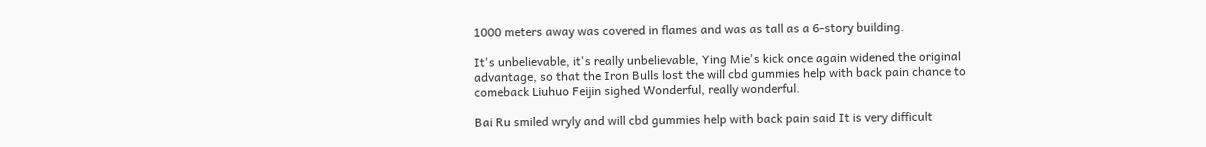1000 meters away was covered in flames and was as tall as a 6-story building.

It's unbelievable, it's really unbelievable, Ying Mie's kick once again widened the original advantage, so that the Iron Bulls lost the will cbd gummies help with back pain chance to comeback Liuhuo Feijin sighed Wonderful, really wonderful.

Bai Ru smiled wryly and will cbd gummies help with back pain said It is very difficult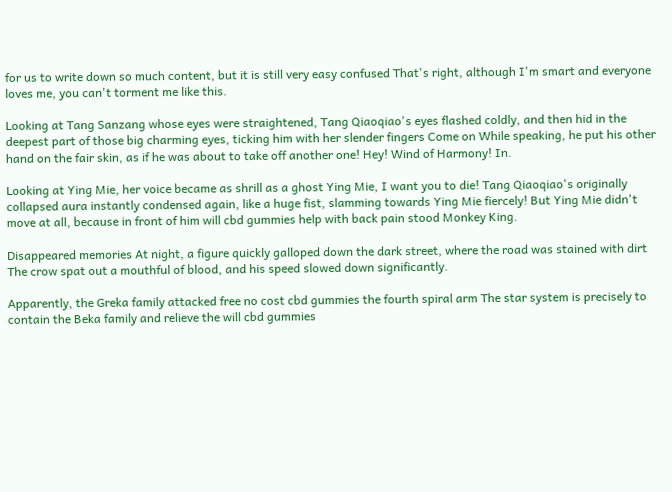for us to write down so much content, but it is still very easy confused That's right, although I'm smart and everyone loves me, you can't torment me like this.

Looking at Tang Sanzang whose eyes were straightened, Tang Qiaoqiao's eyes flashed coldly, and then hid in the deepest part of those big charming eyes, ticking him with her slender fingers Come on While speaking, he put his other hand on the fair skin, as if he was about to take off another one! Hey! Wind of Harmony! In.

Looking at Ying Mie, her voice became as shrill as a ghost Ying Mie, I want you to die! Tang Qiaoqiao's originally collapsed aura instantly condensed again, like a huge fist, slamming towards Ying Mie fiercely! But Ying Mie didn't move at all, because in front of him will cbd gummies help with back pain stood Monkey King.

Disappeared memories At night, a figure quickly galloped down the dark street, where the road was stained with dirt The crow spat out a mouthful of blood, and his speed slowed down significantly.

Apparently, the Greka family attacked free no cost cbd gummies the fourth spiral arm The star system is precisely to contain the Beka family and relieve the will cbd gummies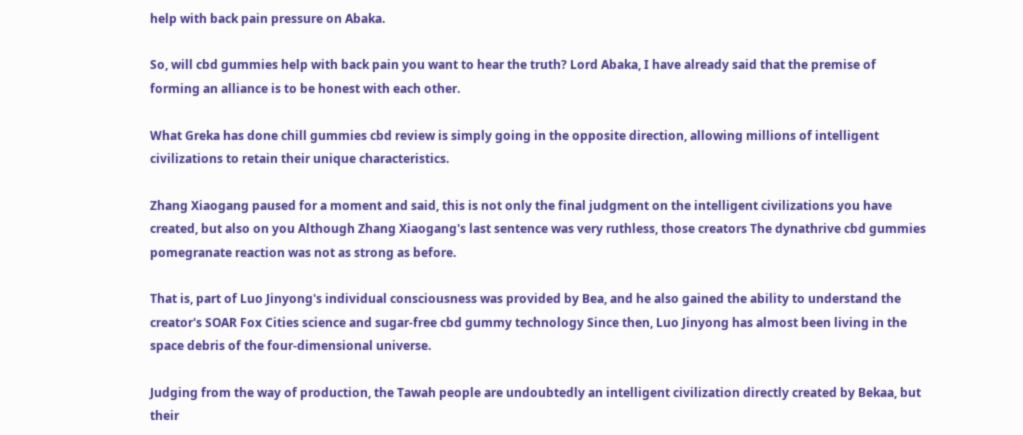help with back pain pressure on Abaka.

So, will cbd gummies help with back pain you want to hear the truth? Lord Abaka, I have already said that the premise of forming an alliance is to be honest with each other.

What Greka has done chill gummies cbd review is simply going in the opposite direction, allowing millions of intelligent civilizations to retain their unique characteristics.

Zhang Xiaogang paused for a moment and said, this is not only the final judgment on the intelligent civilizations you have created, but also on you Although Zhang Xiaogang's last sentence was very ruthless, those creators The dynathrive cbd gummies pomegranate reaction was not as strong as before.

That is, part of Luo Jinyong's individual consciousness was provided by Bea, and he also gained the ability to understand the creator's SOAR Fox Cities science and sugar-free cbd gummy technology Since then, Luo Jinyong has almost been living in the space debris of the four-dimensional universe.

Judging from the way of production, the Tawah people are undoubtedly an intelligent civilization directly created by Bekaa, but their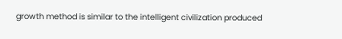growth method is similar to the intelligent civilization produced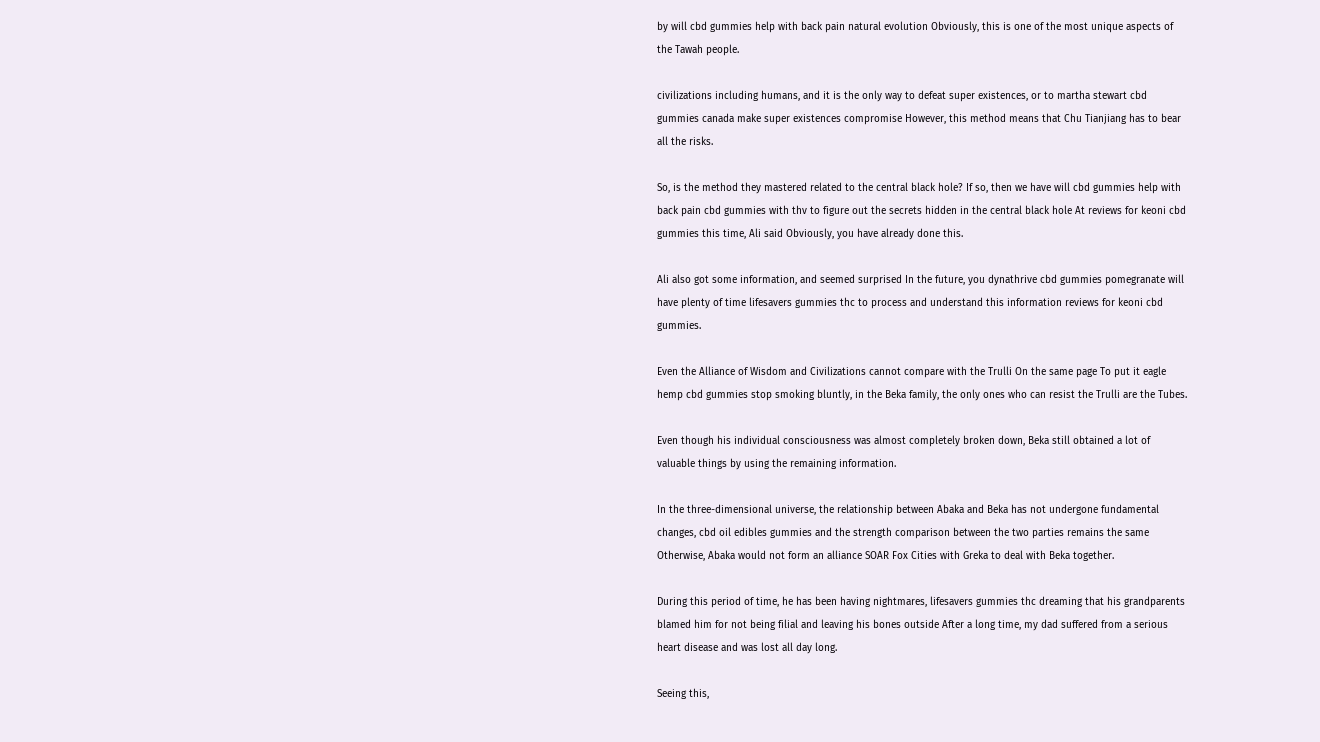by will cbd gummies help with back pain natural evolution Obviously, this is one of the most unique aspects of the Tawah people.

civilizations including humans, and it is the only way to defeat super existences, or to martha stewart cbd gummies canada make super existences compromise However, this method means that Chu Tianjiang has to bear all the risks.

So, is the method they mastered related to the central black hole? If so, then we have will cbd gummies help with back pain cbd gummies with thv to figure out the secrets hidden in the central black hole At reviews for keoni cbd gummies this time, Ali said Obviously, you have already done this.

Ali also got some information, and seemed surprised In the future, you dynathrive cbd gummies pomegranate will have plenty of time lifesavers gummies thc to process and understand this information reviews for keoni cbd gummies.

Even the Alliance of Wisdom and Civilizations cannot compare with the Trulli On the same page To put it eagle hemp cbd gummies stop smoking bluntly, in the Beka family, the only ones who can resist the Trulli are the Tubes.

Even though his individual consciousness was almost completely broken down, Beka still obtained a lot of valuable things by using the remaining information.

In the three-dimensional universe, the relationship between Abaka and Beka has not undergone fundamental changes, cbd oil edibles gummies and the strength comparison between the two parties remains the same Otherwise, Abaka would not form an alliance SOAR Fox Cities with Greka to deal with Beka together.

During this period of time, he has been having nightmares, lifesavers gummies thc dreaming that his grandparents blamed him for not being filial and leaving his bones outside After a long time, my dad suffered from a serious heart disease and was lost all day long.

Seeing this,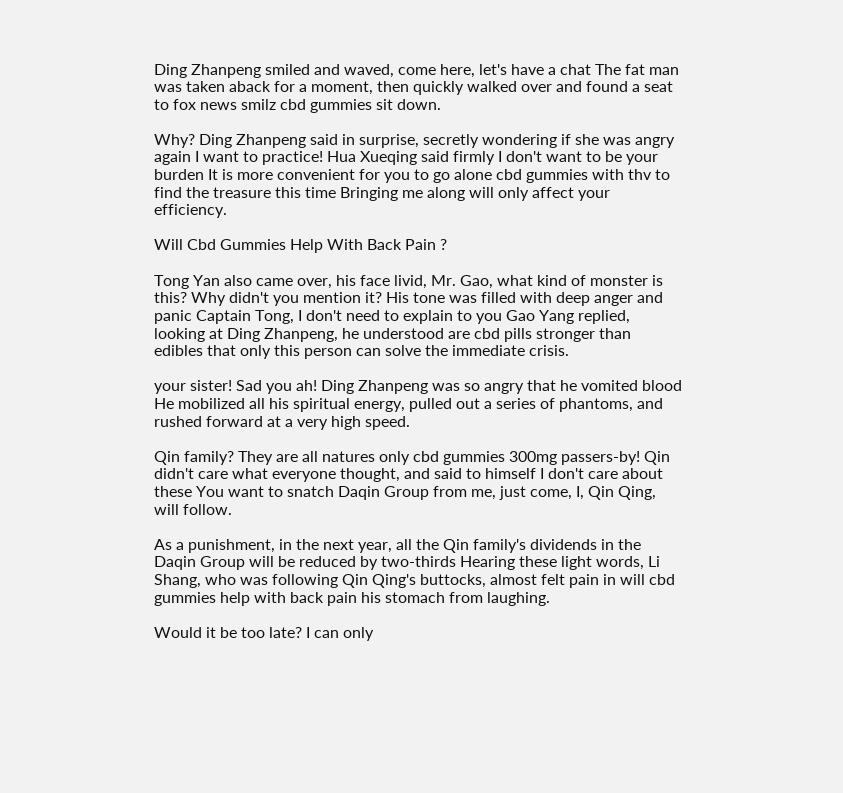Ding Zhanpeng smiled and waved, come here, let's have a chat The fat man was taken aback for a moment, then quickly walked over and found a seat to fox news smilz cbd gummies sit down.

Why? Ding Zhanpeng said in surprise, secretly wondering if she was angry again I want to practice! Hua Xueqing said firmly I don't want to be your burden It is more convenient for you to go alone cbd gummies with thv to find the treasure this time Bringing me along will only affect your efficiency.

Will Cbd Gummies Help With Back Pain ?

Tong Yan also came over, his face livid, Mr. Gao, what kind of monster is this? Why didn't you mention it? His tone was filled with deep anger and panic Captain Tong, I don't need to explain to you Gao Yang replied, looking at Ding Zhanpeng, he understood are cbd pills stronger than edibles that only this person can solve the immediate crisis.

your sister! Sad you ah! Ding Zhanpeng was so angry that he vomited blood He mobilized all his spiritual energy, pulled out a series of phantoms, and rushed forward at a very high speed.

Qin family? They are all natures only cbd gummies 300mg passers-by! Qin didn't care what everyone thought, and said to himself I don't care about these You want to snatch Daqin Group from me, just come, I, Qin Qing, will follow.

As a punishment, in the next year, all the Qin family's dividends in the Daqin Group will be reduced by two-thirds Hearing these light words, Li Shang, who was following Qin Qing's buttocks, almost felt pain in will cbd gummies help with back pain his stomach from laughing.

Would it be too late? I can only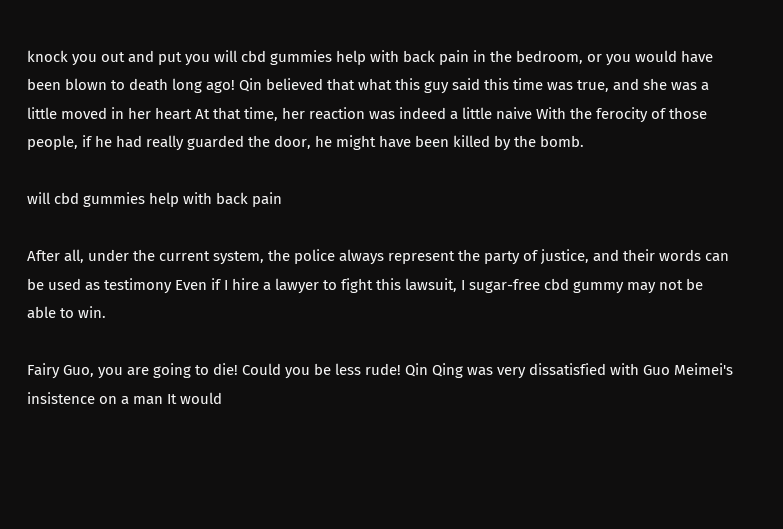knock you out and put you will cbd gummies help with back pain in the bedroom, or you would have been blown to death long ago! Qin believed that what this guy said this time was true, and she was a little moved in her heart At that time, her reaction was indeed a little naive With the ferocity of those people, if he had really guarded the door, he might have been killed by the bomb.

will cbd gummies help with back pain

After all, under the current system, the police always represent the party of justice, and their words can be used as testimony Even if I hire a lawyer to fight this lawsuit, I sugar-free cbd gummy may not be able to win.

Fairy Guo, you are going to die! Could you be less rude! Qin Qing was very dissatisfied with Guo Meimei's insistence on a man It would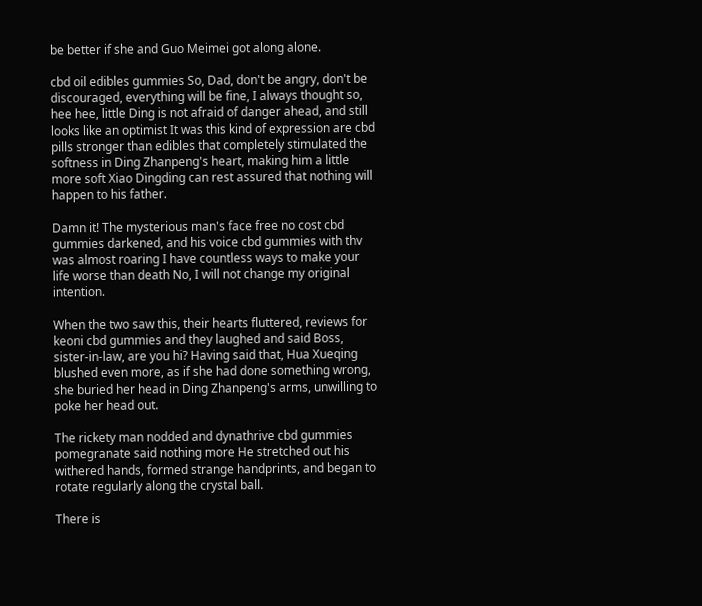be better if she and Guo Meimei got along alone.

cbd oil edibles gummies So, Dad, don't be angry, don't be discouraged, everything will be fine, I always thought so, hee hee, little Ding is not afraid of danger ahead, and still looks like an optimist It was this kind of expression are cbd pills stronger than edibles that completely stimulated the softness in Ding Zhanpeng's heart, making him a little more soft Xiao Dingding can rest assured that nothing will happen to his father.

Damn it! The mysterious man's face free no cost cbd gummies darkened, and his voice cbd gummies with thv was almost roaring I have countless ways to make your life worse than death No, I will not change my original intention.

When the two saw this, their hearts fluttered, reviews for keoni cbd gummies and they laughed and said Boss, sister-in-law, are you hi? Having said that, Hua Xueqing blushed even more, as if she had done something wrong, she buried her head in Ding Zhanpeng's arms, unwilling to poke her head out.

The rickety man nodded and dynathrive cbd gummies pomegranate said nothing more He stretched out his withered hands, formed strange handprints, and began to rotate regularly along the crystal ball.

There is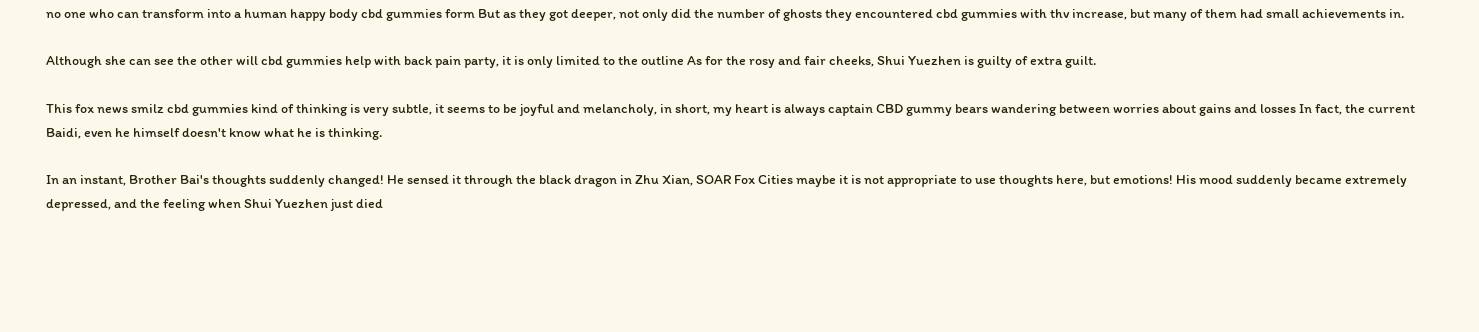no one who can transform into a human happy body cbd gummies form But as they got deeper, not only did the number of ghosts they encountered cbd gummies with thv increase, but many of them had small achievements in.

Although she can see the other will cbd gummies help with back pain party, it is only limited to the outline As for the rosy and fair cheeks, Shui Yuezhen is guilty of extra guilt.

This fox news smilz cbd gummies kind of thinking is very subtle, it seems to be joyful and melancholy, in short, my heart is always captain CBD gummy bears wandering between worries about gains and losses In fact, the current Baidi, even he himself doesn't know what he is thinking.

In an instant, Brother Bai's thoughts suddenly changed! He sensed it through the black dragon in Zhu Xian, SOAR Fox Cities maybe it is not appropriate to use thoughts here, but emotions! His mood suddenly became extremely depressed, and the feeling when Shui Yuezhen just died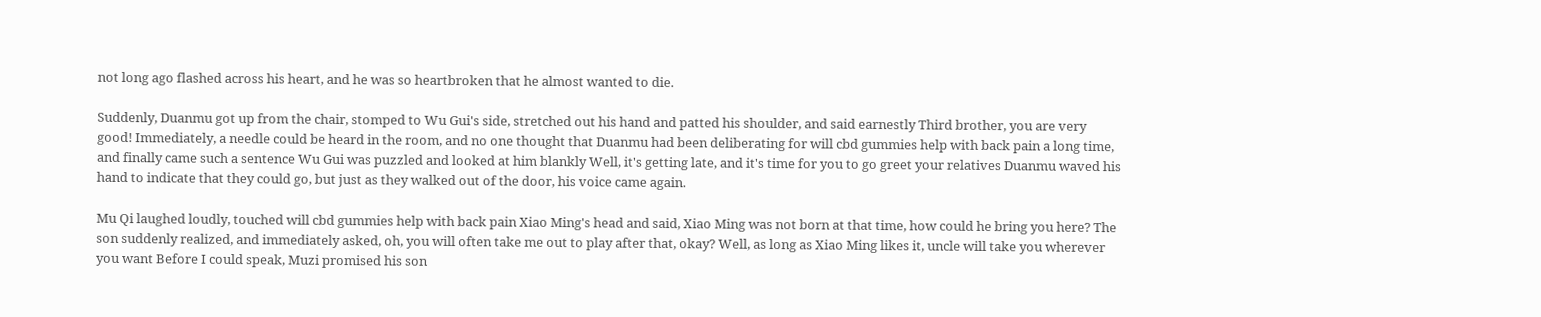not long ago flashed across his heart, and he was so heartbroken that he almost wanted to die.

Suddenly, Duanmu got up from the chair, stomped to Wu Gui's side, stretched out his hand and patted his shoulder, and said earnestly Third brother, you are very good! Immediately, a needle could be heard in the room, and no one thought that Duanmu had been deliberating for will cbd gummies help with back pain a long time, and finally came such a sentence Wu Gui was puzzled and looked at him blankly Well, it's getting late, and it's time for you to go greet your relatives Duanmu waved his hand to indicate that they could go, but just as they walked out of the door, his voice came again.

Mu Qi laughed loudly, touched will cbd gummies help with back pain Xiao Ming's head and said, Xiao Ming was not born at that time, how could he bring you here? The son suddenly realized, and immediately asked, oh, you will often take me out to play after that, okay? Well, as long as Xiao Ming likes it, uncle will take you wherever you want Before I could speak, Muzi promised his son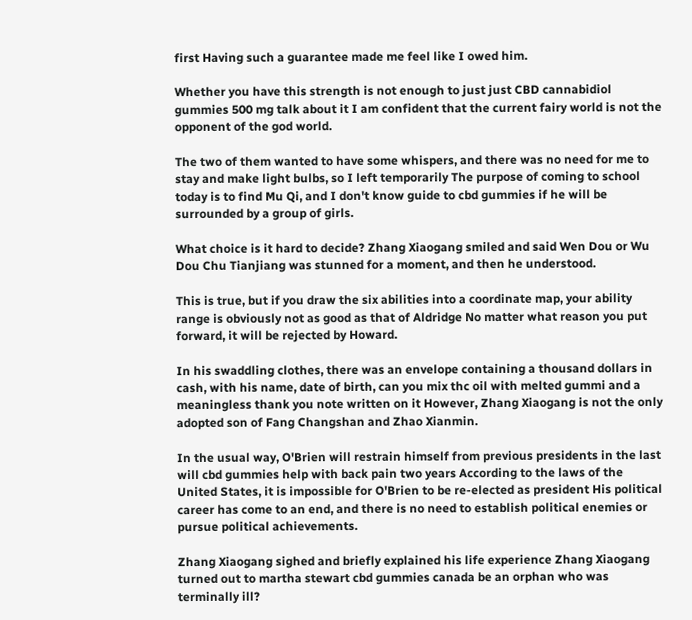first Having such a guarantee made me feel like I owed him.

Whether you have this strength is not enough to just just CBD cannabidiol gummies 500 mg talk about it I am confident that the current fairy world is not the opponent of the god world.

The two of them wanted to have some whispers, and there was no need for me to stay and make light bulbs, so I left temporarily The purpose of coming to school today is to find Mu Qi, and I don't know guide to cbd gummies if he will be surrounded by a group of girls.

What choice is it hard to decide? Zhang Xiaogang smiled and said Wen Dou or Wu Dou Chu Tianjiang was stunned for a moment, and then he understood.

This is true, but if you draw the six abilities into a coordinate map, your ability range is obviously not as good as that of Aldridge No matter what reason you put forward, it will be rejected by Howard.

In his swaddling clothes, there was an envelope containing a thousand dollars in cash, with his name, date of birth, can you mix thc oil with melted gummi and a meaningless thank you note written on it However, Zhang Xiaogang is not the only adopted son of Fang Changshan and Zhao Xianmin.

In the usual way, O'Brien will restrain himself from previous presidents in the last will cbd gummies help with back pain two years According to the laws of the United States, it is impossible for O'Brien to be re-elected as president His political career has come to an end, and there is no need to establish political enemies or pursue political achievements.

Zhang Xiaogang sighed and briefly explained his life experience Zhang Xiaogang turned out to martha stewart cbd gummies canada be an orphan who was terminally ill?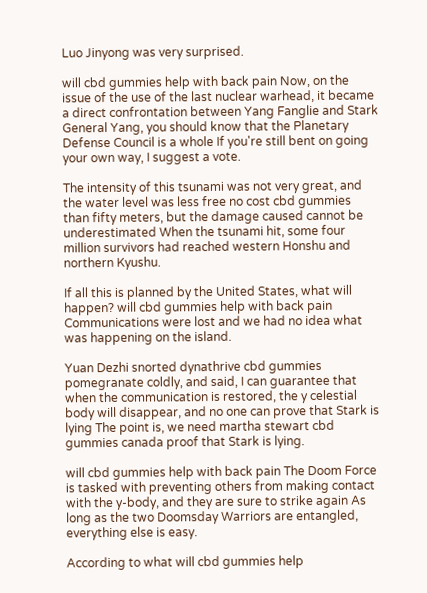Luo Jinyong was very surprised.

will cbd gummies help with back pain Now, on the issue of the use of the last nuclear warhead, it became a direct confrontation between Yang Fanglie and Stark General Yang, you should know that the Planetary Defense Council is a whole If you're still bent on going your own way, I suggest a vote.

The intensity of this tsunami was not very great, and the water level was less free no cost cbd gummies than fifty meters, but the damage caused cannot be underestimated When the tsunami hit, some four million survivors had reached western Honshu and northern Kyushu.

If all this is planned by the United States, what will happen? will cbd gummies help with back pain Communications were lost and we had no idea what was happening on the island.

Yuan Dezhi snorted dynathrive cbd gummies pomegranate coldly, and said, I can guarantee that when the communication is restored, the y celestial body will disappear, and no one can prove that Stark is lying The point is, we need martha stewart cbd gummies canada proof that Stark is lying.

will cbd gummies help with back pain The Doom Force is tasked with preventing others from making contact with the y-body, and they are sure to strike again As long as the two Doomsday Warriors are entangled, everything else is easy.

According to what will cbd gummies help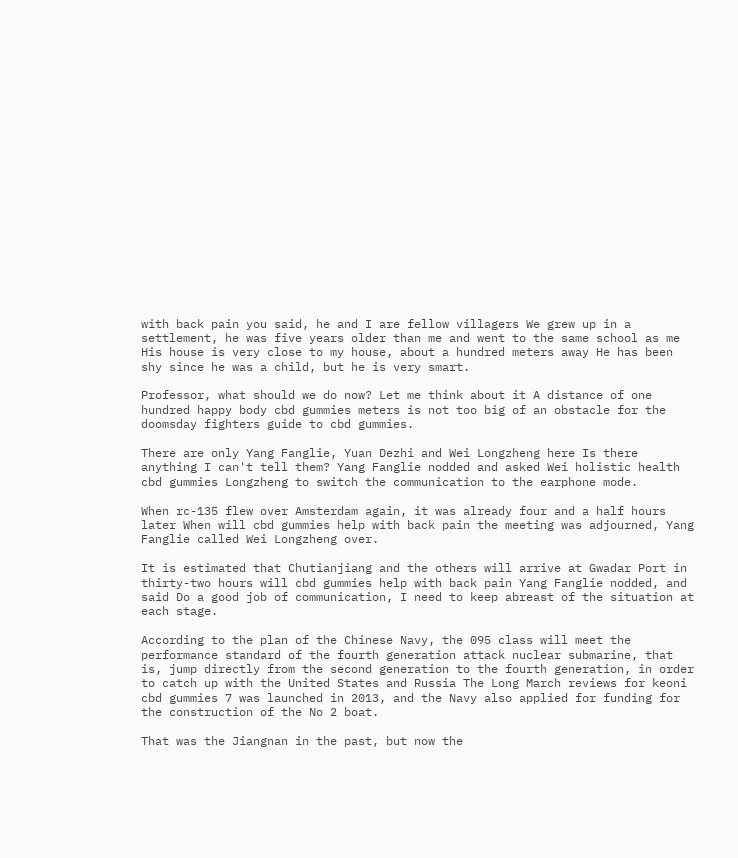with back pain you said, he and I are fellow villagers We grew up in a settlement, he was five years older than me and went to the same school as me His house is very close to my house, about a hundred meters away He has been shy since he was a child, but he is very smart.

Professor, what should we do now? Let me think about it A distance of one hundred happy body cbd gummies meters is not too big of an obstacle for the doomsday fighters guide to cbd gummies.

There are only Yang Fanglie, Yuan Dezhi and Wei Longzheng here Is there anything I can't tell them? Yang Fanglie nodded and asked Wei holistic health cbd gummies Longzheng to switch the communication to the earphone mode.

When rc-135 flew over Amsterdam again, it was already four and a half hours later When will cbd gummies help with back pain the meeting was adjourned, Yang Fanglie called Wei Longzheng over.

It is estimated that Chutianjiang and the others will arrive at Gwadar Port in thirty-two hours will cbd gummies help with back pain Yang Fanglie nodded, and said Do a good job of communication, I need to keep abreast of the situation at each stage.

According to the plan of the Chinese Navy, the 095 class will meet the performance standard of the fourth generation attack nuclear submarine, that is, jump directly from the second generation to the fourth generation, in order to catch up with the United States and Russia The Long March reviews for keoni cbd gummies 7 was launched in 2013, and the Navy also applied for funding for the construction of the No 2 boat.

That was the Jiangnan in the past, but now the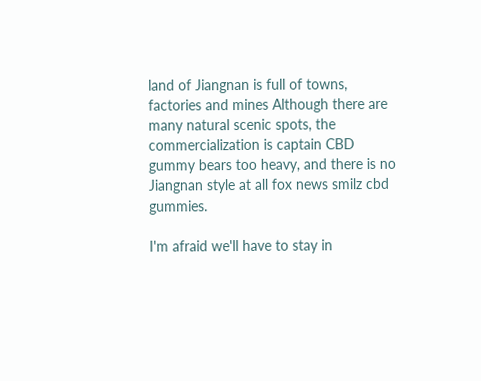land of Jiangnan is full of towns, factories and mines Although there are many natural scenic spots, the commercialization is captain CBD gummy bears too heavy, and there is no Jiangnan style at all fox news smilz cbd gummies.

I'm afraid we'll have to stay in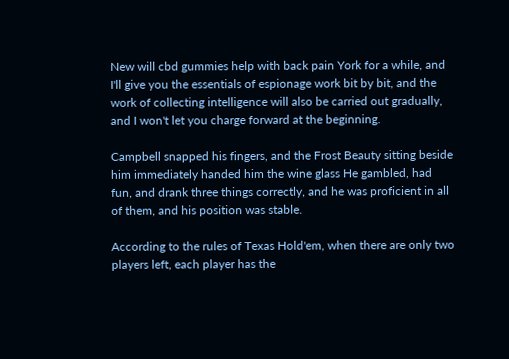New will cbd gummies help with back pain York for a while, and I'll give you the essentials of espionage work bit by bit, and the work of collecting intelligence will also be carried out gradually, and I won't let you charge forward at the beginning.

Campbell snapped his fingers, and the Frost Beauty sitting beside him immediately handed him the wine glass He gambled, had fun, and drank three things correctly, and he was proficient in all of them, and his position was stable.

According to the rules of Texas Hold'em, when there are only two players left, each player has the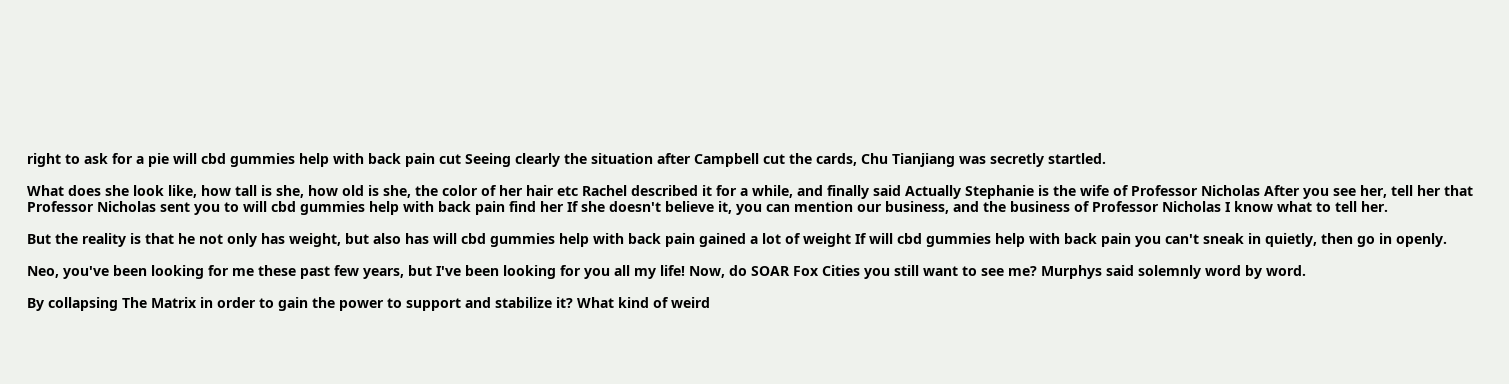right to ask for a pie will cbd gummies help with back pain cut Seeing clearly the situation after Campbell cut the cards, Chu Tianjiang was secretly startled.

What does she look like, how tall is she, how old is she, the color of her hair etc Rachel described it for a while, and finally said Actually Stephanie is the wife of Professor Nicholas After you see her, tell her that Professor Nicholas sent you to will cbd gummies help with back pain find her If she doesn't believe it, you can mention our business, and the business of Professor Nicholas I know what to tell her.

But the reality is that he not only has weight, but also has will cbd gummies help with back pain gained a lot of weight If will cbd gummies help with back pain you can't sneak in quietly, then go in openly.

Neo, you've been looking for me these past few years, but I've been looking for you all my life! Now, do SOAR Fox Cities you still want to see me? Murphys said solemnly word by word.

By collapsing The Matrix in order to gain the power to support and stabilize it? What kind of weird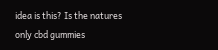idea is this? Is the natures only cbd gummies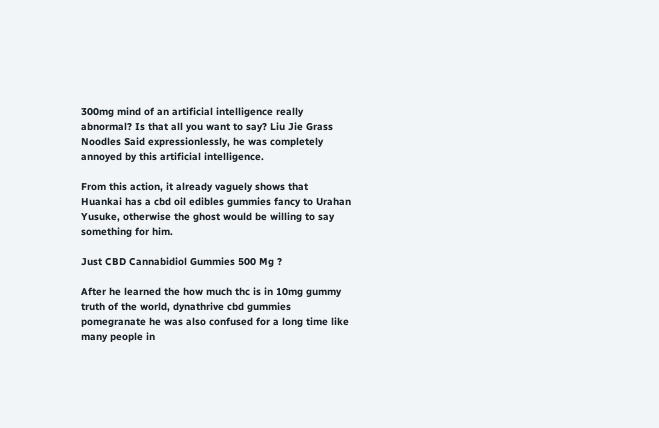300mg mind of an artificial intelligence really abnormal? Is that all you want to say? Liu Jie Grass Noodles Said expressionlessly, he was completely annoyed by this artificial intelligence.

From this action, it already vaguely shows that Huankai has a cbd oil edibles gummies fancy to Urahan Yusuke, otherwise the ghost would be willing to say something for him.

Just CBD Cannabidiol Gummies 500 Mg ?

After he learned the how much thc is in 10mg gummy truth of the world, dynathrive cbd gummies pomegranate he was also confused for a long time like many people in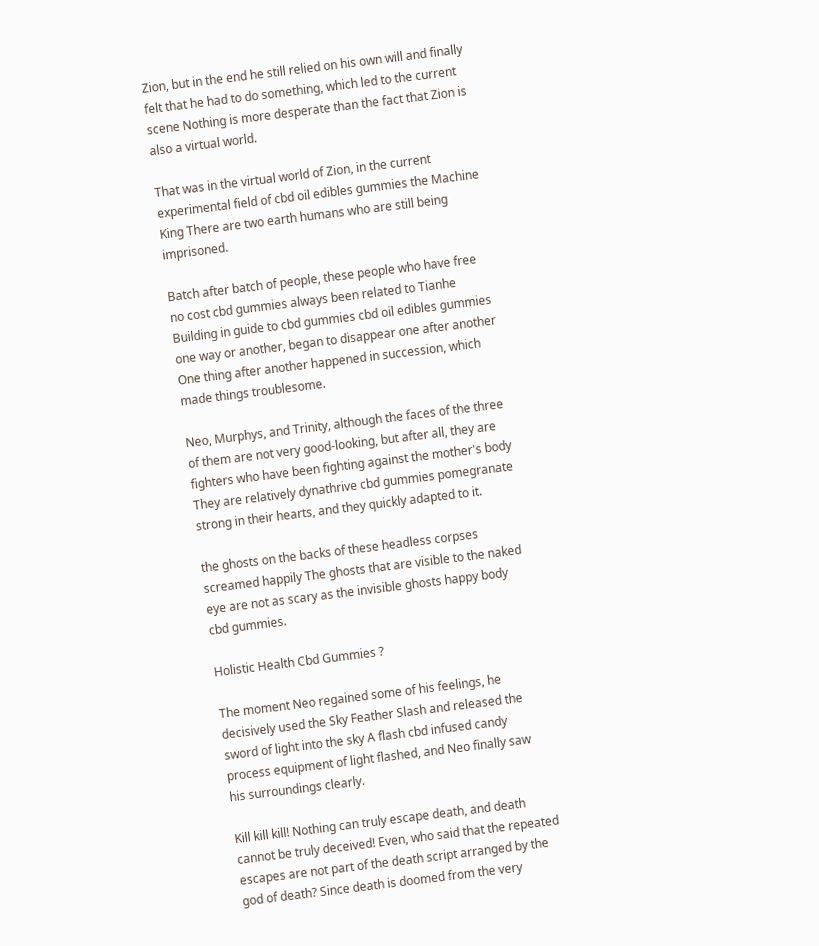Zion, but in the end he still relied on his own will and finally felt that he had to do something, which led to the current scene Nothing is more desperate than the fact that Zion is also a virtual world.

That was in the virtual world of Zion, in the current experimental field of cbd oil edibles gummies the Machine King There are two earth humans who are still being imprisoned.

Batch after batch of people, these people who have free no cost cbd gummies always been related to Tianhe Building in guide to cbd gummies cbd oil edibles gummies one way or another, began to disappear one after another One thing after another happened in succession, which made things troublesome.

Neo, Murphys, and Trinity, although the faces of the three of them are not very good-looking, but after all, they are fighters who have been fighting against the mother's body They are relatively dynathrive cbd gummies pomegranate strong in their hearts, and they quickly adapted to it.

the ghosts on the backs of these headless corpses screamed happily The ghosts that are visible to the naked eye are not as scary as the invisible ghosts happy body cbd gummies.

Holistic Health Cbd Gummies ?

The moment Neo regained some of his feelings, he decisively used the Sky Feather Slash and released the sword of light into the sky A flash cbd infused candy process equipment of light flashed, and Neo finally saw his surroundings clearly.

Kill kill kill! Nothing can truly escape death, and death cannot be truly deceived! Even, who said that the repeated escapes are not part of the death script arranged by the god of death? Since death is doomed from the very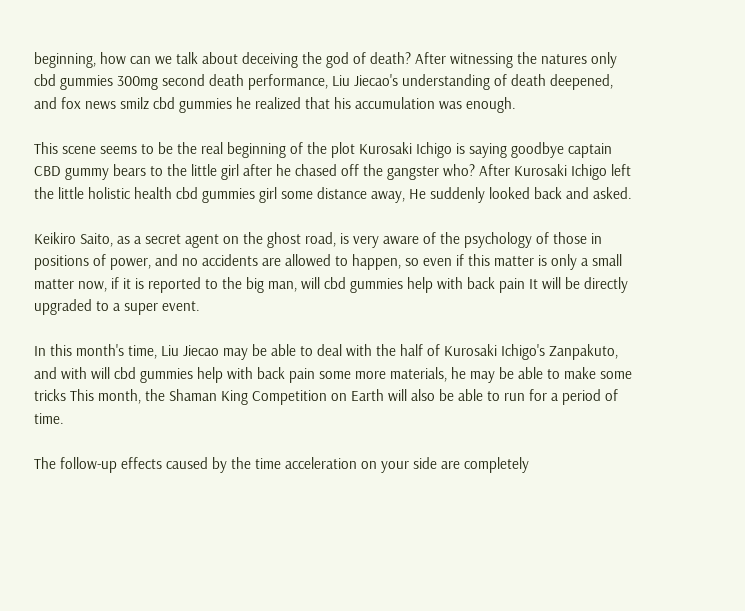beginning, how can we talk about deceiving the god of death? After witnessing the natures only cbd gummies 300mg second death performance, Liu Jiecao's understanding of death deepened, and fox news smilz cbd gummies he realized that his accumulation was enough.

This scene seems to be the real beginning of the plot Kurosaki Ichigo is saying goodbye captain CBD gummy bears to the little girl after he chased off the gangster who? After Kurosaki Ichigo left the little holistic health cbd gummies girl some distance away, He suddenly looked back and asked.

Keikiro Saito, as a secret agent on the ghost road, is very aware of the psychology of those in positions of power, and no accidents are allowed to happen, so even if this matter is only a small matter now, if it is reported to the big man, will cbd gummies help with back pain It will be directly upgraded to a super event.

In this month's time, Liu Jiecao may be able to deal with the half of Kurosaki Ichigo's Zanpakuto, and with will cbd gummies help with back pain some more materials, he may be able to make some tricks This month, the Shaman King Competition on Earth will also be able to run for a period of time.

The follow-up effects caused by the time acceleration on your side are completely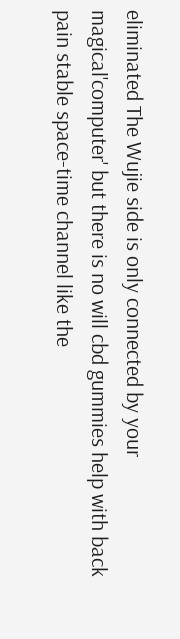eliminated The Wujie side is only connected by your magical'computer' but there is no will cbd gummies help with back pain stable space-time channel like the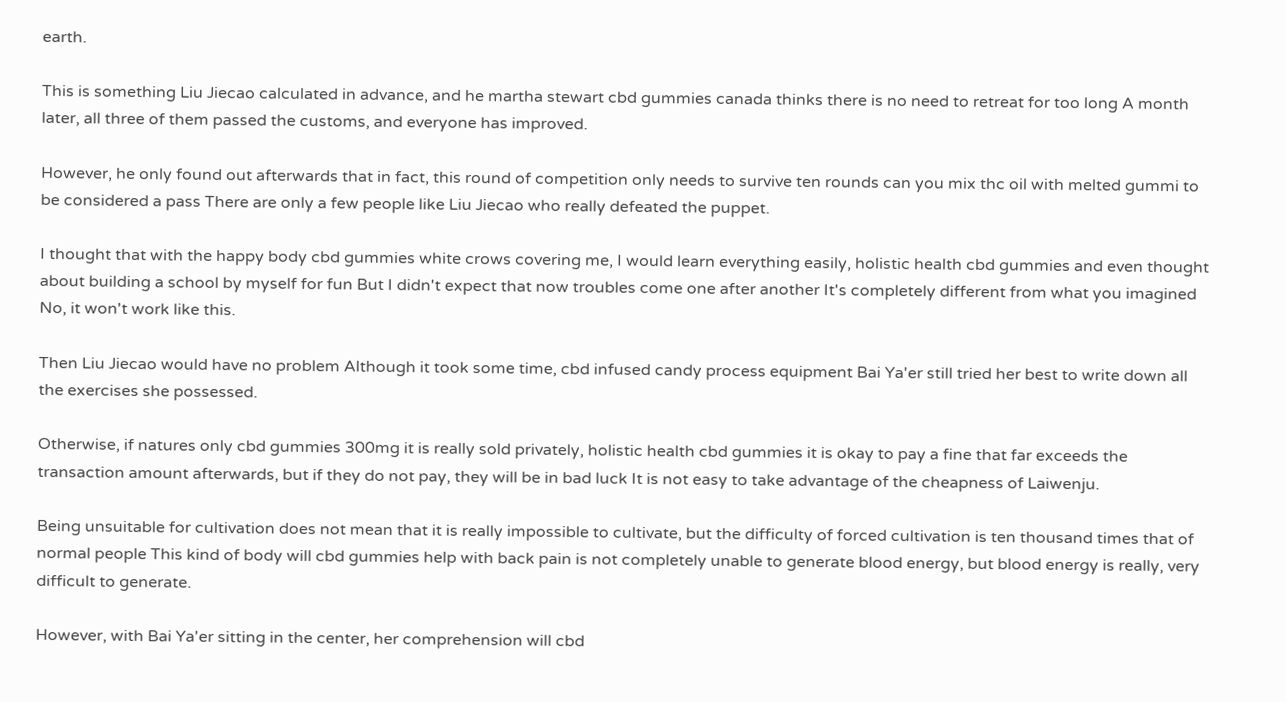earth.

This is something Liu Jiecao calculated in advance, and he martha stewart cbd gummies canada thinks there is no need to retreat for too long A month later, all three of them passed the customs, and everyone has improved.

However, he only found out afterwards that in fact, this round of competition only needs to survive ten rounds can you mix thc oil with melted gummi to be considered a pass There are only a few people like Liu Jiecao who really defeated the puppet.

I thought that with the happy body cbd gummies white crows covering me, I would learn everything easily, holistic health cbd gummies and even thought about building a school by myself for fun But I didn't expect that now troubles come one after another It's completely different from what you imagined No, it won't work like this.

Then Liu Jiecao would have no problem Although it took some time, cbd infused candy process equipment Bai Ya'er still tried her best to write down all the exercises she possessed.

Otherwise, if natures only cbd gummies 300mg it is really sold privately, holistic health cbd gummies it is okay to pay a fine that far exceeds the transaction amount afterwards, but if they do not pay, they will be in bad luck It is not easy to take advantage of the cheapness of Laiwenju.

Being unsuitable for cultivation does not mean that it is really impossible to cultivate, but the difficulty of forced cultivation is ten thousand times that of normal people This kind of body will cbd gummies help with back pain is not completely unable to generate blood energy, but blood energy is really, very difficult to generate.

However, with Bai Ya'er sitting in the center, her comprehension will cbd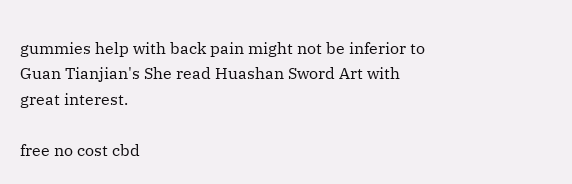gummies help with back pain might not be inferior to Guan Tianjian's She read Huashan Sword Art with great interest.

free no cost cbd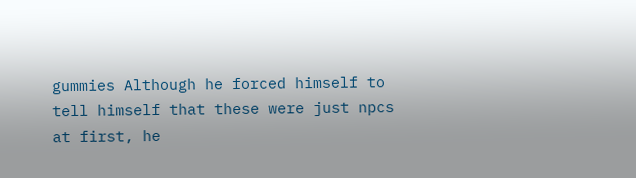gummies Although he forced himself to tell himself that these were just npcs at first, he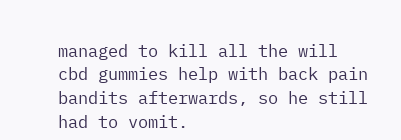managed to kill all the will cbd gummies help with back pain bandits afterwards, so he still had to vomit.